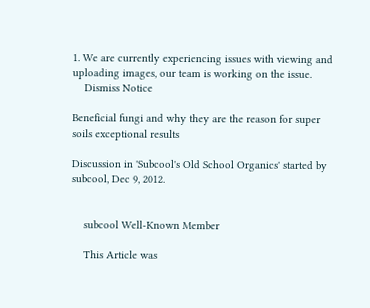1. We are currently experiencing issues with viewing and uploading images, our team is working on the issue.
    Dismiss Notice

Beneficial fungi and why they are the reason for super soils exceptional results

Discussion in 'Subcool's Old School Organics' started by subcool, Dec 9, 2012.


    subcool Well-Known Member

    This Article was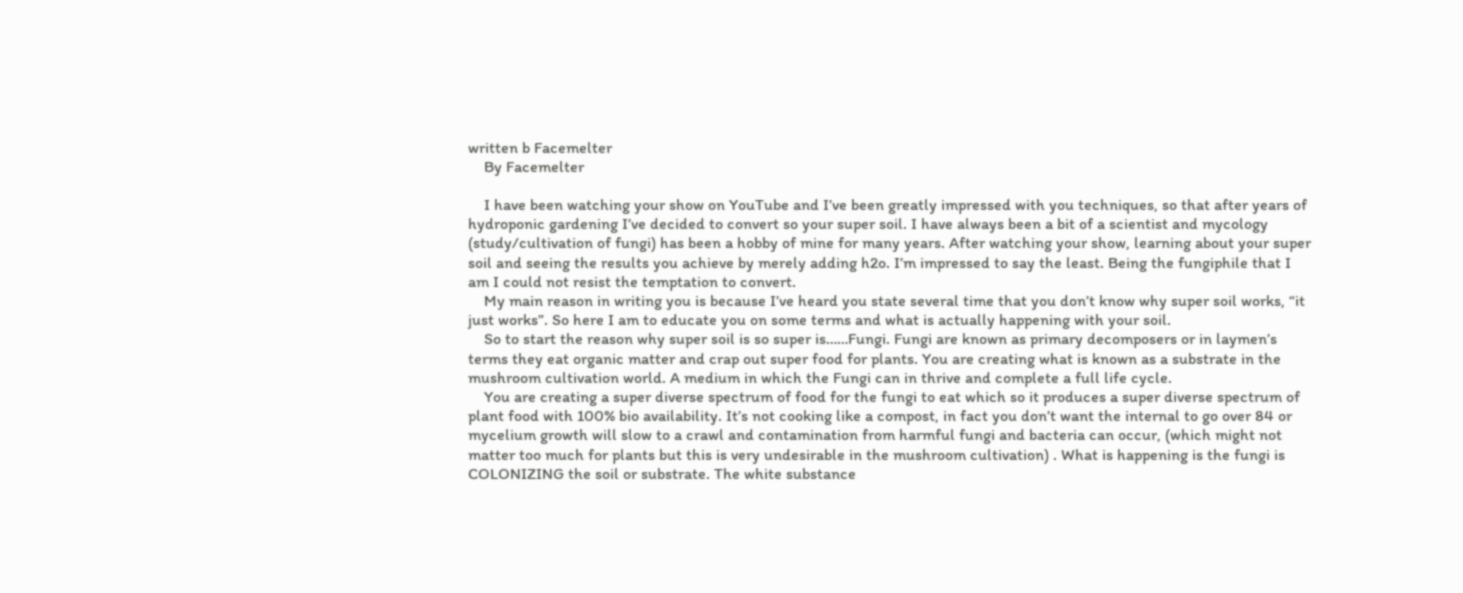written b Facemelter
    By Facemelter

    I have been watching your show on YouTube and I’ve been greatly impressed with you techniques, so that after years of hydroponic gardening I’ve decided to convert so your super soil. I have always been a bit of a scientist and mycology (study/cultivation of fungi) has been a hobby of mine for many years. After watching your show, learning about your super soil and seeing the results you achieve by merely adding h2o. I’m impressed to say the least. Being the fungiphile that I am I could not resist the temptation to convert.
    My main reason in writing you is because I’ve heard you state several time that you don’t know why super soil works, “it just works”. So here I am to educate you on some terms and what is actually happening with your soil.
    So to start the reason why super soil is so super is……Fungi. Fungi are known as primary decomposers or in laymen’s terms they eat organic matter and crap out super food for plants. You are creating what is known as a substrate in the mushroom cultivation world. A medium in which the Fungi can in thrive and complete a full life cycle.
    You are creating a super diverse spectrum of food for the fungi to eat which so it produces a super diverse spectrum of plant food with 100% bio availability. It’s not cooking like a compost, in fact you don’t want the internal to go over 84 or mycelium growth will slow to a crawl and contamination from harmful fungi and bacteria can occur, (which might not matter too much for plants but this is very undesirable in the mushroom cultivation) . What is happening is the fungi is COLONIZING the soil or substrate. The white substance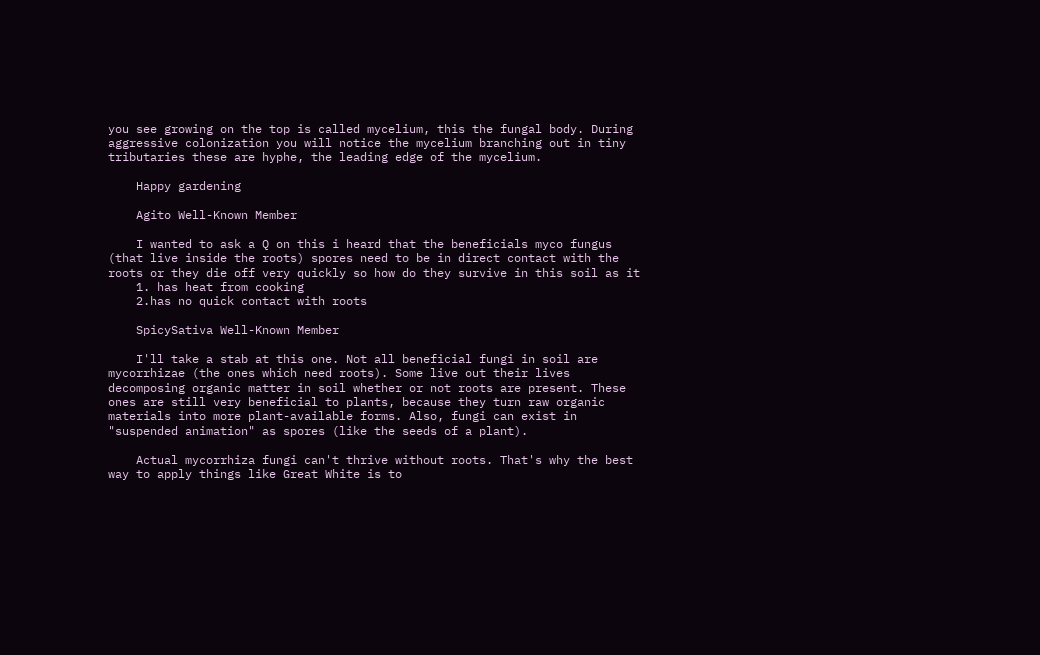you see growing on the top is called mycelium, this the fungal body. During aggressive colonization you will notice the mycelium branching out in tiny tributaries these are hyphe, the leading edge of the mycelium.

    Happy gardening

    Agito Well-Known Member

    I wanted to ask a Q on this i heard that the beneficials myco fungus (that live inside the roots) spores need to be in direct contact with the roots or they die off very quickly so how do they survive in this soil as it
    1. has heat from cooking
    2.has no quick contact with roots

    SpicySativa Well-Known Member

    I'll take a stab at this one. Not all beneficial fungi in soil are mycorrhizae (the ones which need roots). Some live out their lives decomposing organic matter in soil whether or not roots are present. These ones are still very beneficial to plants, because they turn raw organic materials into more plant-available forms. Also, fungi can exist in "suspended animation" as spores (like the seeds of a plant).

    Actual mycorrhiza fungi can't thrive without roots. That's why the best way to apply things like Great White is to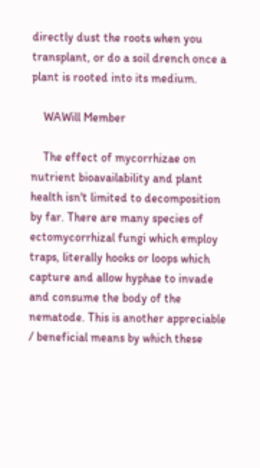directly dust the roots when you transplant, or do a soil drench once a plant is rooted into its medium.

    WAWill Member

    The effect of mycorrhizae on nutrient bioavailability and plant health isn't limited to decomposition by far. There are many species of ectomycorrhizal fungi which employ traps, literally hooks or loops which capture and allow hyphae to invade and consume the body of the nematode. This is another appreciable / beneficial means by which these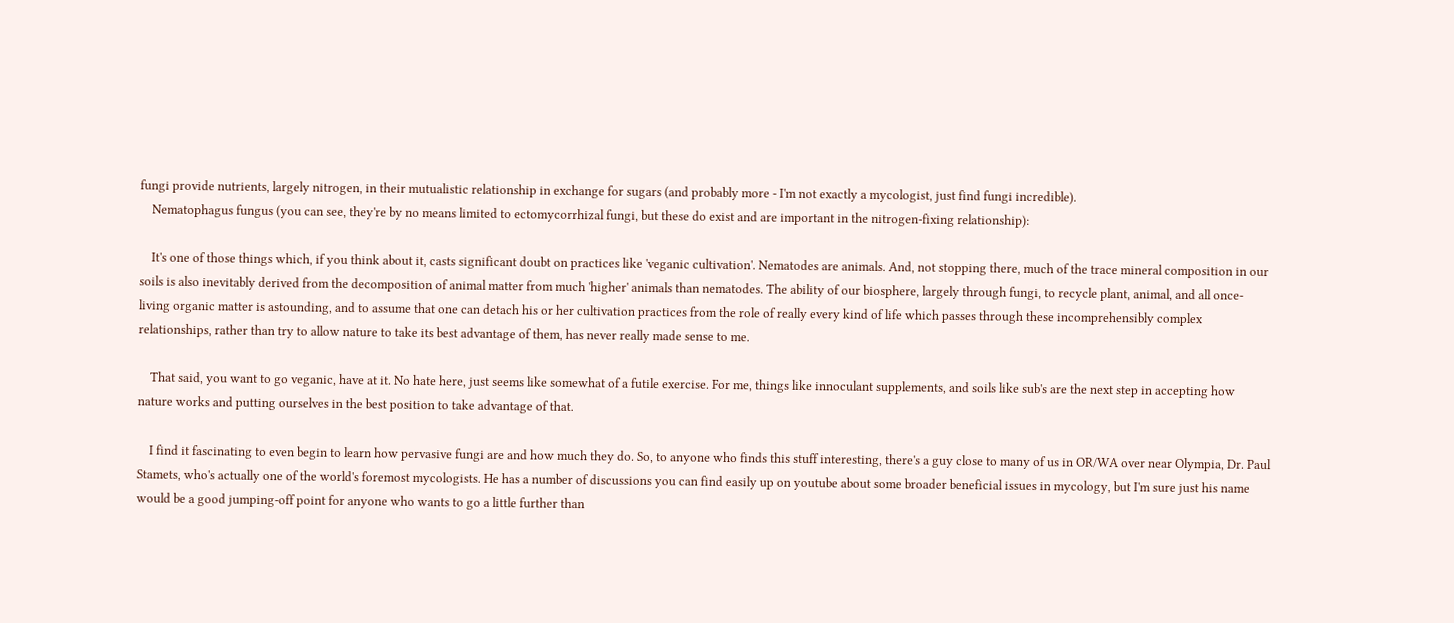fungi provide nutrients, largely nitrogen, in their mutualistic relationship in exchange for sugars (and probably more - I'm not exactly a mycologist, just find fungi incredible).
    Nematophagus fungus (you can see, they're by no means limited to ectomycorrhizal fungi, but these do exist and are important in the nitrogen-fixing relationship):

    It's one of those things which, if you think about it, casts significant doubt on practices like 'veganic cultivation'. Nematodes are animals. And, not stopping there, much of the trace mineral composition in our soils is also inevitably derived from the decomposition of animal matter from much 'higher' animals than nematodes. The ability of our biosphere, largely through fungi, to recycle plant, animal, and all once-living organic matter is astounding, and to assume that one can detach his or her cultivation practices from the role of really every kind of life which passes through these incomprehensibly complex relationships, rather than try to allow nature to take its best advantage of them, has never really made sense to me.

    That said, you want to go veganic, have at it. No hate here, just seems like somewhat of a futile exercise. For me, things like innoculant supplements, and soils like sub's are the next step in accepting how nature works and putting ourselves in the best position to take advantage of that.

    I find it fascinating to even begin to learn how pervasive fungi are and how much they do. So, to anyone who finds this stuff interesting, there's a guy close to many of us in OR/WA over near Olympia, Dr. Paul Stamets, who's actually one of the world's foremost mycologists. He has a number of discussions you can find easily up on youtube about some broader beneficial issues in mycology, but I'm sure just his name would be a good jumping-off point for anyone who wants to go a little further than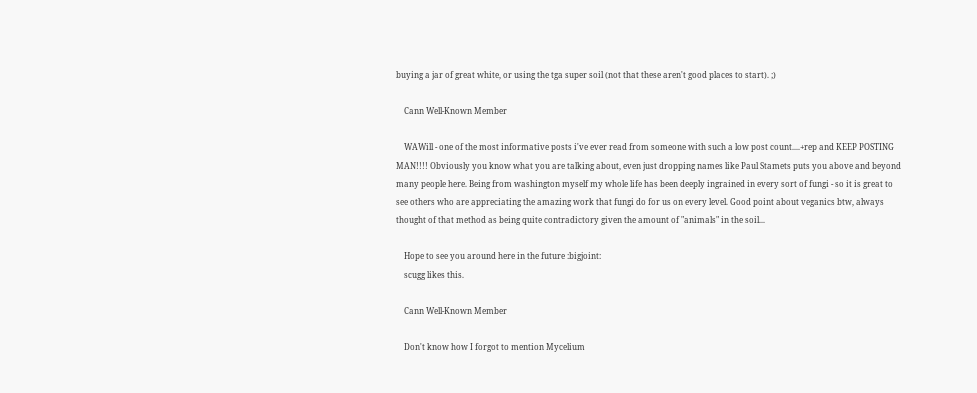buying a jar of great white, or using the tga super soil (not that these aren't good places to start). ;)

    Cann Well-Known Member

    WAWill - one of the most informative posts i've ever read from someone with such a low post count....+rep and KEEP POSTING MAN!!!! Obviously you know what you are talking about, even just dropping names like Paul Stamets puts you above and beyond many people here. Being from washington myself my whole life has been deeply ingrained in every sort of fungi - so it is great to see others who are appreciating the amazing work that fungi do for us on every level. Good point about veganics btw, always thought of that method as being quite contradictory given the amount of "animals" in the soil...

    Hope to see you around here in the future :bigjoint:
    scugg likes this.

    Cann Well-Known Member

    Don't know how I forgot to mention Mycelium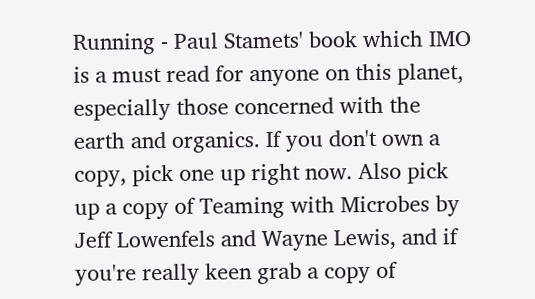Running - Paul Stamets' book which IMO is a must read for anyone on this planet, especially those concerned with the earth and organics. If you don't own a copy, pick one up right now. Also pick up a copy of Teaming with Microbes by Jeff Lowenfels and Wayne Lewis, and if you're really keen grab a copy of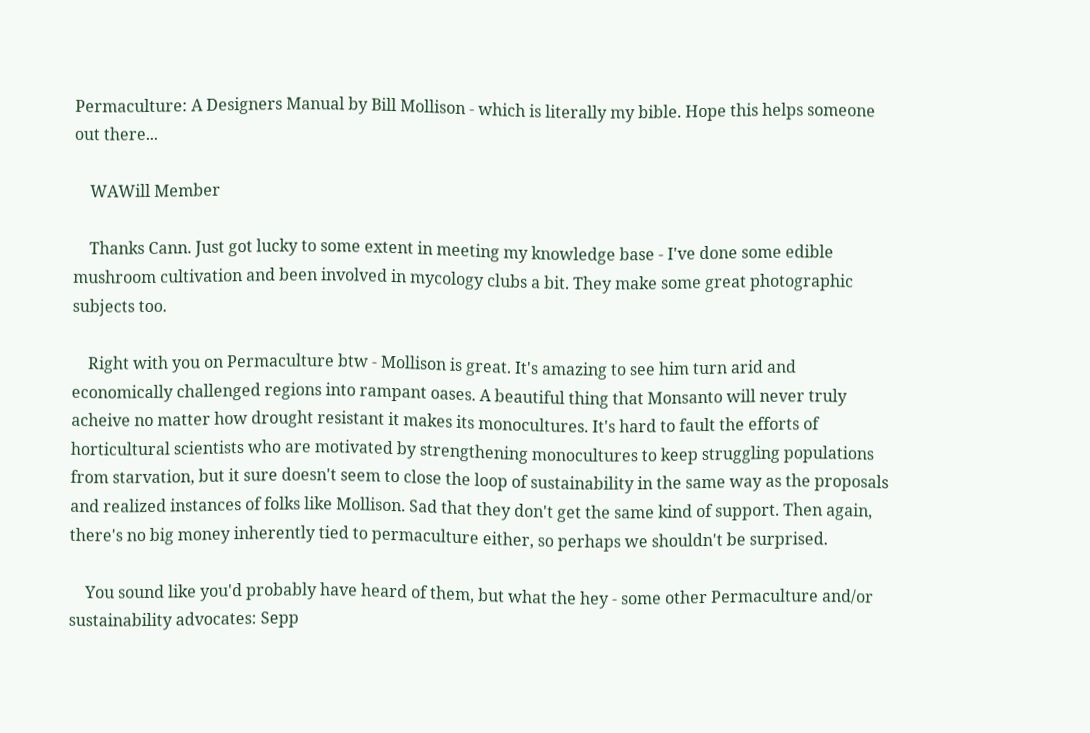Permaculture: A Designers Manual by Bill Mollison - which is literally my bible. Hope this helps someone out there...

    WAWill Member

    Thanks Cann. Just got lucky to some extent in meeting my knowledge base - I've done some edible mushroom cultivation and been involved in mycology clubs a bit. They make some great photographic subjects too.

    Right with you on Permaculture btw - Mollison is great. It's amazing to see him turn arid and economically challenged regions into rampant oases. A beautiful thing that Monsanto will never truly acheive no matter how drought resistant it makes its monocultures. It's hard to fault the efforts of horticultural scientists who are motivated by strengthening monocultures to keep struggling populations from starvation, but it sure doesn't seem to close the loop of sustainability in the same way as the proposals and realized instances of folks like Mollison. Sad that they don't get the same kind of support. Then again, there's no big money inherently tied to permaculture either, so perhaps we shouldn't be surprised.

    You sound like you'd probably have heard of them, but what the hey - some other Permaculture and/or sustainability advocates: Sepp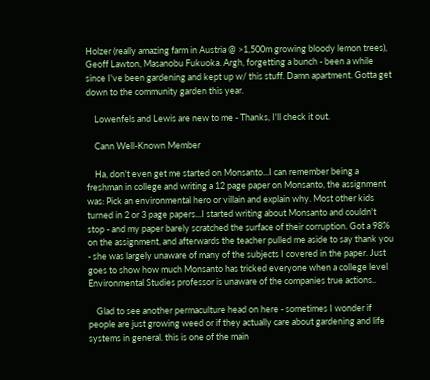Holzer (really amazing farm in Austria @ >1,500m growing bloody lemon trees), Geoff Lawton, Masanobu Fukuoka. Argh, forgetting a bunch - been a while since I've been gardening and kept up w/ this stuff. Damn apartment. Gotta get down to the community garden this year.

    Lowenfels and Lewis are new to me - Thanks, I'll check it out.

    Cann Well-Known Member

    Ha, don't even get me started on Monsanto...I can remember being a freshman in college and writing a 12 page paper on Monsanto, the assignment was: Pick an environmental hero or villain and explain why. Most other kids turned in 2 or 3 page papers...I started writing about Monsanto and couldn't stop - and my paper barely scratched the surface of their corruption. Got a 98% on the assignment, and afterwards the teacher pulled me aside to say thank you - she was largely unaware of many of the subjects I covered in the paper. Just goes to show how much Monsanto has tricked everyone when a college level Environmental Studies professor is unaware of the companies true actions..

    Glad to see another permaculture head on here - sometimes I wonder if people are just growing weed or if they actually care about gardening and life systems in general. this is one of the main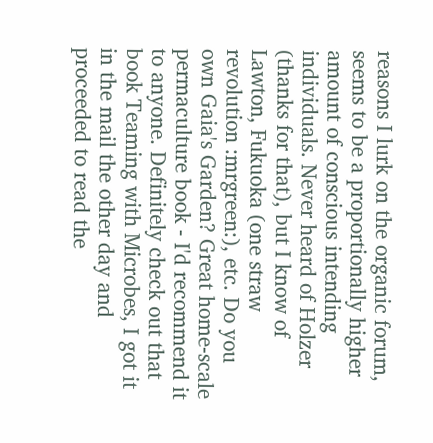reasons I lurk on the organic forum, seems to be a proportionally higher amount of conscious intending individuals. Never heard of Holzer (thanks for that), but I know of Lawton, Fukuoka (one straw revolution :mrgreen:), etc. Do you own Gaia's Garden? Great home-scale permaculture book - I'd recommend it to anyone. Definitely check out that book Teaming with Microbes, I got it in the mail the other day and proceeded to read the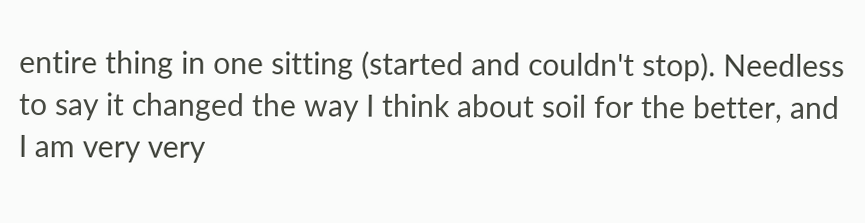entire thing in one sitting (started and couldn't stop). Needless to say it changed the way I think about soil for the better, and I am very very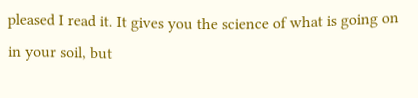pleased I read it. It gives you the science of what is going on in your soil, but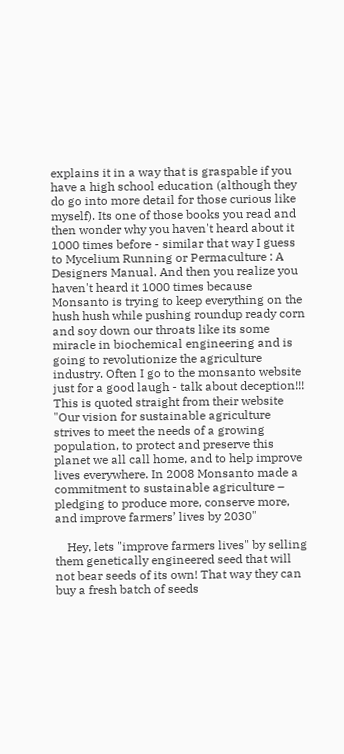explains it in a way that is graspable if you have a high school education (although they do go into more detail for those curious like myself). Its one of those books you read and then wonder why you haven't heard about it 1000 times before - similar that way I guess to Mycelium Running or Permaculture : A Designers Manual. And then you realize you haven't heard it 1000 times because Monsanto is trying to keep everything on the hush hush while pushing roundup ready corn and soy down our throats like its some miracle in biochemical engineering and is going to revolutionize the agriculture industry. Often I go to the monsanto website just for a good laugh - talk about deception!!! This is quoted straight from their website "Our vision for sustainable agriculture strives to meet the needs of a growing population, to protect and preserve this planet we all call home, and to help improve lives everywhere. In 2008 Monsanto made a commitment to sustainable agriculture – pledging to produce more, conserve more, and improve farmers’ lives by 2030"

    Hey, lets "improve farmers lives" by selling them genetically engineered seed that will not bear seeds of its own! That way they can buy a fresh batch of seeds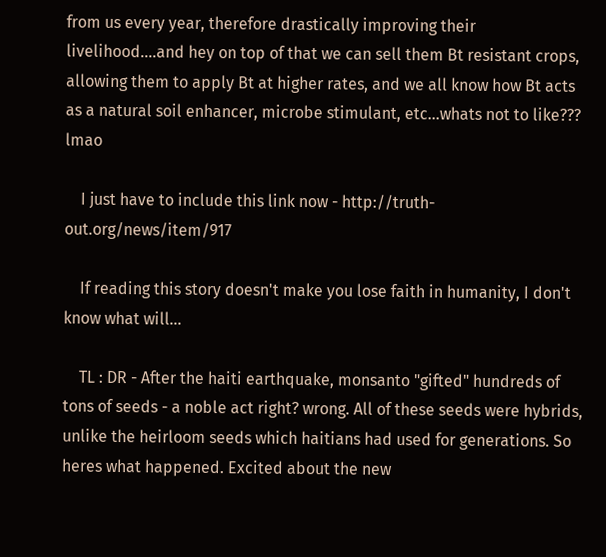from us every year, therefore drastically improving their livelihood....and hey on top of that we can sell them Bt resistant crops, allowing them to apply Bt at higher rates, and we all know how Bt acts as a natural soil enhancer, microbe stimulant, etc...whats not to like??? lmao

    I just have to include this link now - http://truth-out.org/news/item/917

    If reading this story doesn't make you lose faith in humanity, I don't know what will...

    TL : DR - After the haiti earthquake, monsanto "gifted" hundreds of tons of seeds - a noble act right? wrong. All of these seeds were hybrids, unlike the heirloom seeds which haitians had used for generations. So heres what happened. Excited about the new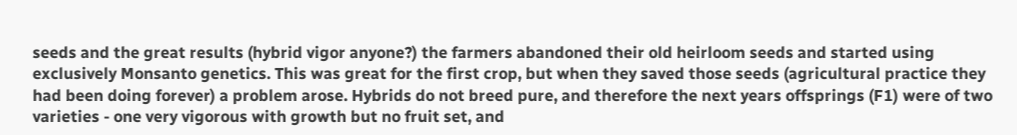seeds and the great results (hybrid vigor anyone?) the farmers abandoned their old heirloom seeds and started using exclusively Monsanto genetics. This was great for the first crop, but when they saved those seeds (agricultural practice they had been doing forever) a problem arose. Hybrids do not breed pure, and therefore the next years offsprings (F1) were of two varieties - one very vigorous with growth but no fruit set, and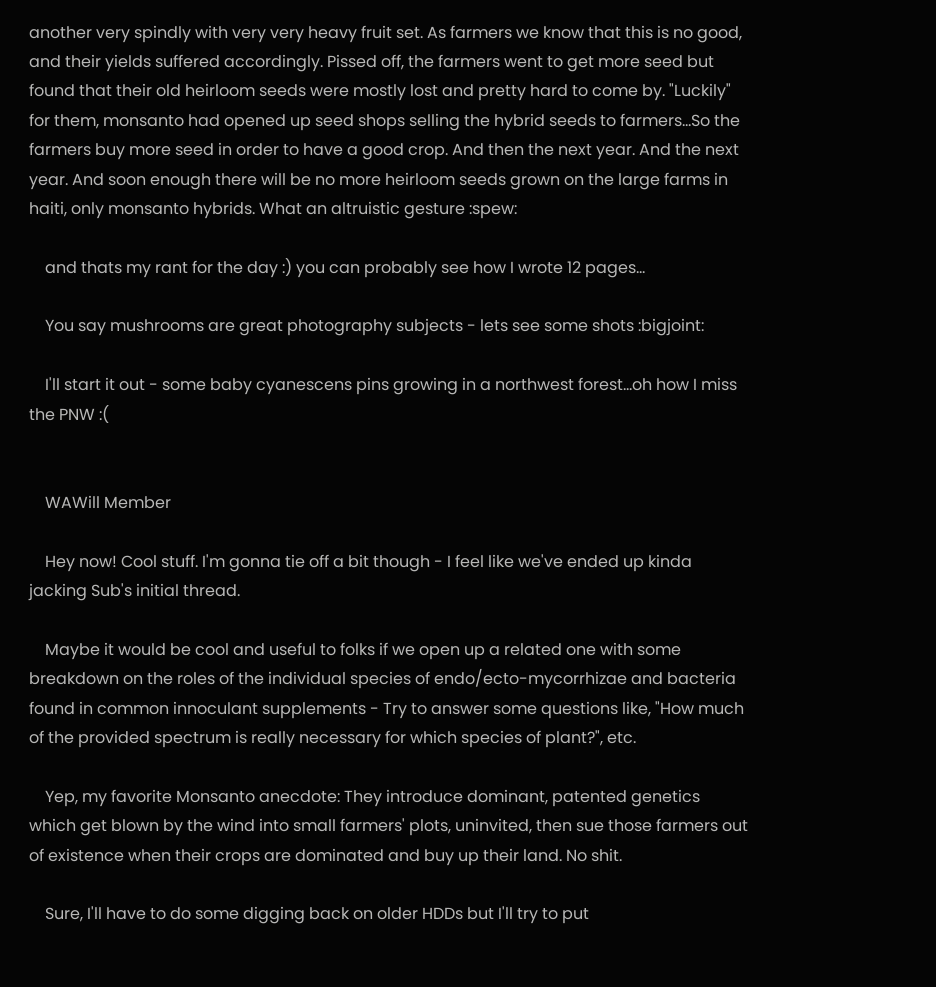another very spindly with very very heavy fruit set. As farmers we know that this is no good, and their yields suffered accordingly. Pissed off, the farmers went to get more seed but found that their old heirloom seeds were mostly lost and pretty hard to come by. "Luckily" for them, monsanto had opened up seed shops selling the hybrid seeds to farmers...So the farmers buy more seed in order to have a good crop. And then the next year. And the next year. And soon enough there will be no more heirloom seeds grown on the large farms in haiti, only monsanto hybrids. What an altruistic gesture :spew:

    and thats my rant for the day :) you can probably see how I wrote 12 pages...

    You say mushrooms are great photography subjects - lets see some shots :bigjoint:

    I'll start it out - some baby cyanescens pins growing in a northwest forest...oh how I miss the PNW :(


    WAWill Member

    Hey now! Cool stuff. I'm gonna tie off a bit though - I feel like we've ended up kinda jacking Sub's initial thread.

    Maybe it would be cool and useful to folks if we open up a related one with some breakdown on the roles of the individual species of endo/ecto-mycorrhizae and bacteria found in common innoculant supplements - Try to answer some questions like, "How much of the provided spectrum is really necessary for which species of plant?", etc.

    Yep, my favorite Monsanto anecdote: They introduce dominant, patented genetics which get blown by the wind into small farmers' plots, uninvited, then sue those farmers out of existence when their crops are dominated and buy up their land. No shit.

    Sure, I'll have to do some digging back on older HDDs but I'll try to put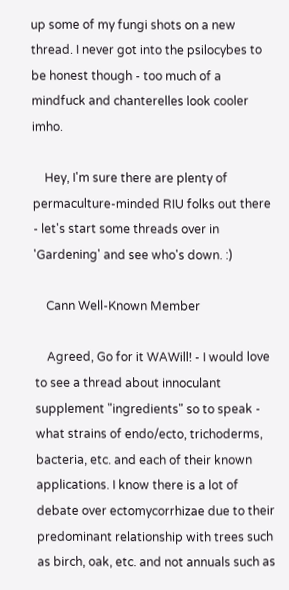up some of my fungi shots on a new thread. I never got into the psilocybes to be honest though - too much of a mindfuck and chanterelles look cooler imho.

    Hey, I'm sure there are plenty of permaculture-minded RIU folks out there - let's start some threads over in 'Gardening' and see who's down. :)

    Cann Well-Known Member

    Agreed, Go for it WAWill! - I would love to see a thread about innoculant supplement "ingredients" so to speak - what strains of endo/ecto, trichoderms, bacteria, etc. and each of their known applications. I know there is a lot of debate over ectomycorrhizae due to their predominant relationship with trees such as birch, oak, etc. and not annuals such as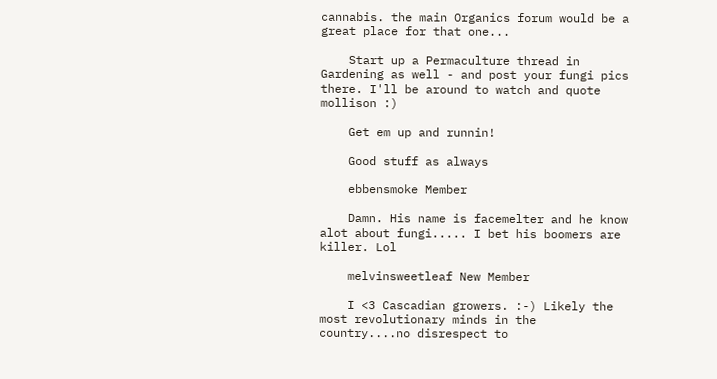cannabis. the main Organics forum would be a great place for that one...

    Start up a Permaculture thread in Gardening as well - and post your fungi pics there. I'll be around to watch and quote mollison :)

    Get em up and runnin!

    Good stuff as always

    ebbensmoke Member

    Damn. His name is facemelter and he know alot about fungi..... I bet his boomers are killer. Lol

    melvinsweetleaf New Member

    I <3 Cascadian growers. :-) Likely the most revolutionary minds in the country....no disrespect to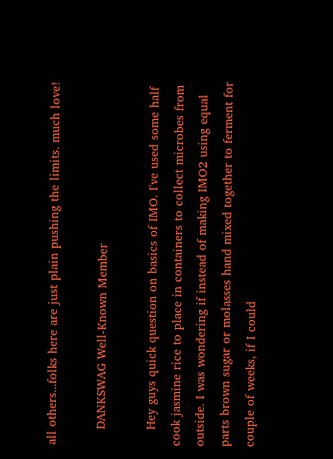all others...folks here are just plain pushing the limits. much love!

    DANKSWAG Well-Known Member

    Hey guys quick question on basics of IMO. I've used some half cook jasmine rice to place in containers to collect microbes from outside. I was wondering if instead of making IMO2 using equal parts brown sugar or molasses hand mixed together to ferment for couple of weeks, if I could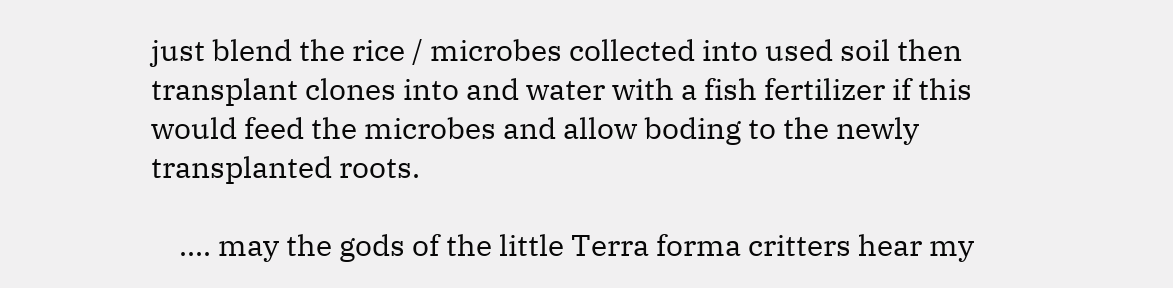just blend the rice / microbes collected into used soil then transplant clones into and water with a fish fertilizer if this would feed the microbes and allow boding to the newly transplanted roots.

    .... may the gods of the little Terra forma critters hear my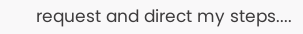request and direct my steps....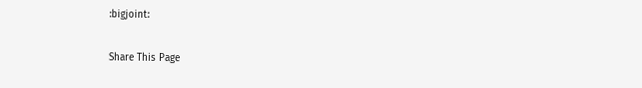:bigjoint:

Share This Page